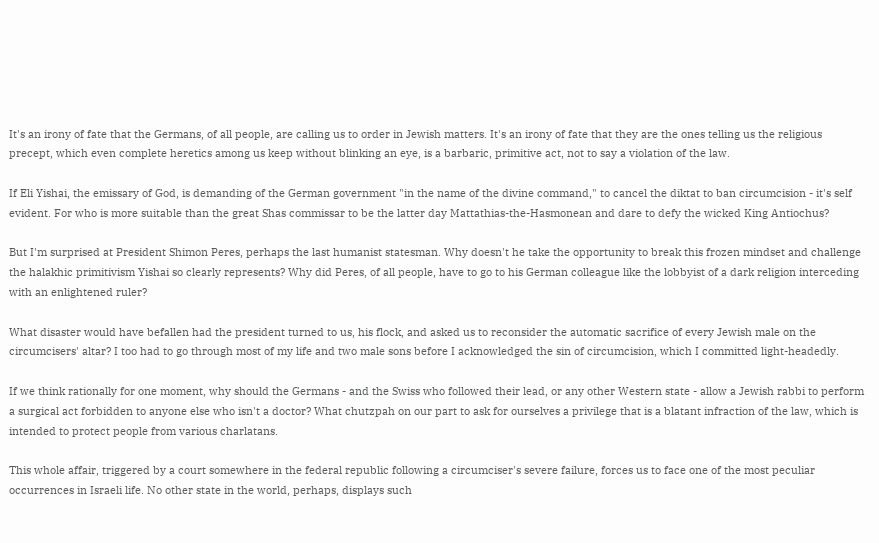It's an irony of fate that the Germans, of all people, are calling us to order in Jewish matters. It's an irony of fate that they are the ones telling us the religious precept, which even complete heretics among us keep without blinking an eye, is a barbaric, primitive act, not to say a violation of the law.

If Eli Yishai, the emissary of God, is demanding of the German government "in the name of the divine command," to cancel the diktat to ban circumcision - it's self evident. For who is more suitable than the great Shas commissar to be the latter day Mattathias-the-Hasmonean and dare to defy the wicked King Antiochus?

But I'm surprised at President Shimon Peres, perhaps the last humanist statesman. Why doesn't he take the opportunity to break this frozen mindset and challenge the halakhic primitivism Yishai so clearly represents? Why did Peres, of all people, have to go to his German colleague like the lobbyist of a dark religion interceding with an enlightened ruler?

What disaster would have befallen had the president turned to us, his flock, and asked us to reconsider the automatic sacrifice of every Jewish male on the circumcisers' altar? I too had to go through most of my life and two male sons before I acknowledged the sin of circumcision, which I committed light-headedly.

If we think rationally for one moment, why should the Germans - and the Swiss who followed their lead, or any other Western state - allow a Jewish rabbi to perform a surgical act forbidden to anyone else who isn't a doctor? What chutzpah on our part to ask for ourselves a privilege that is a blatant infraction of the law, which is intended to protect people from various charlatans.

This whole affair, triggered by a court somewhere in the federal republic following a circumciser's severe failure, forces us to face one of the most peculiar occurrences in Israeli life. No other state in the world, perhaps, displays such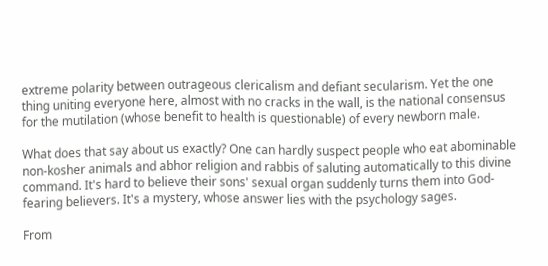extreme polarity between outrageous clericalism and defiant secularism. Yet the one thing uniting everyone here, almost with no cracks in the wall, is the national consensus for the mutilation (whose benefit to health is questionable) of every newborn male.

What does that say about us exactly? One can hardly suspect people who eat abominable non-kosher animals and abhor religion and rabbis of saluting automatically to this divine command. It's hard to believe their sons' sexual organ suddenly turns them into God-fearing believers. It's a mystery, whose answer lies with the psychology sages.

From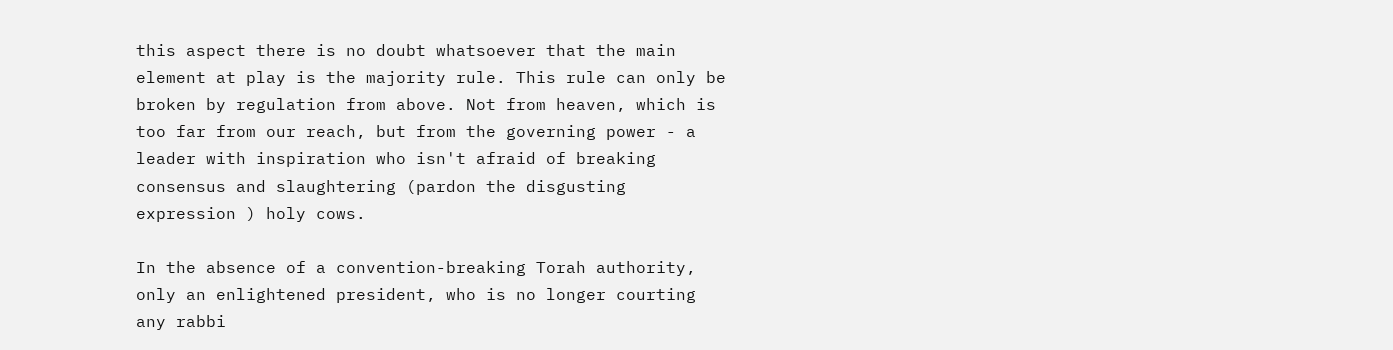this aspect there is no doubt whatsoever that the main element at play is the majority rule. This rule can only be broken by regulation from above. Not from heaven, which is too far from our reach, but from the governing power - a leader with inspiration who isn't afraid of breaking consensus and slaughtering (pardon the disgusting expression ) holy cows.

In the absence of a convention-breaking Torah authority, only an enlightened president, who is no longer courting any rabbi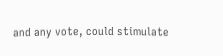and any vote, could stimulate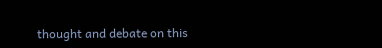thought and debate on this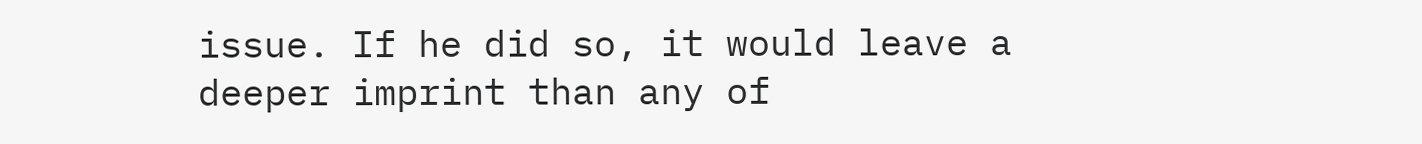issue. If he did so, it would leave a deeper imprint than any of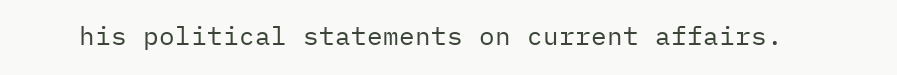his political statements on current affairs.